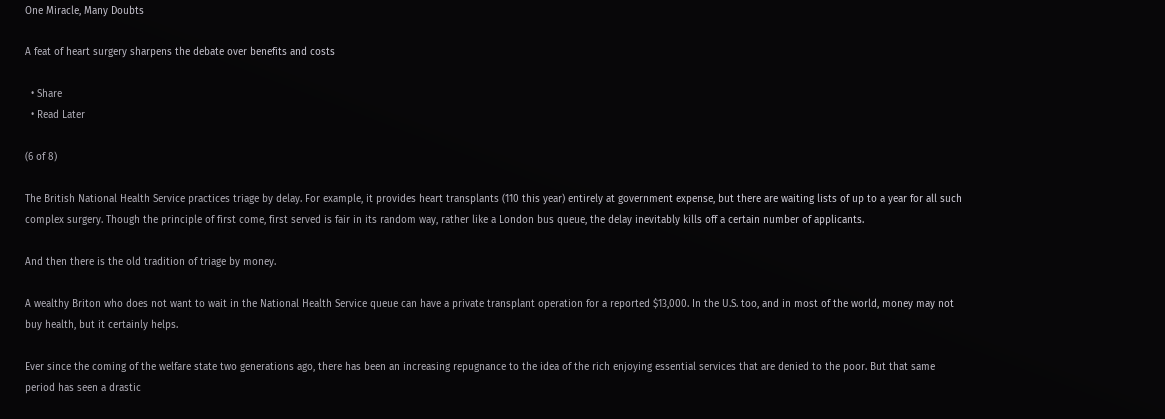One Miracle, Many Doubts

A feat of heart surgery sharpens the debate over benefits and costs

  • Share
  • Read Later

(6 of 8)

The British National Health Service practices triage by delay. For example, it provides heart transplants (110 this year) entirely at government expense, but there are waiting lists of up to a year for all such complex surgery. Though the principle of first come, first served is fair in its random way, rather like a London bus queue, the delay inevitably kills off a certain number of applicants.

And then there is the old tradition of triage by money.

A wealthy Briton who does not want to wait in the National Health Service queue can have a private transplant operation for a reported $13,000. In the U.S. too, and in most of the world, money may not buy health, but it certainly helps.

Ever since the coming of the welfare state two generations ago, there has been an increasing repugnance to the idea of the rich enjoying essential services that are denied to the poor. But that same period has seen a drastic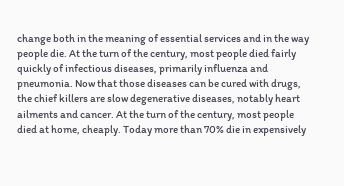change both in the meaning of essential services and in the way people die. At the turn of the century, most people died fairly quickly of infectious diseases, primarily influenza and pneumonia. Now that those diseases can be cured with drugs, the chief killers are slow degenerative diseases, notably heart ailments and cancer. At the turn of the century, most people died at home, cheaply. Today more than 70% die in expensively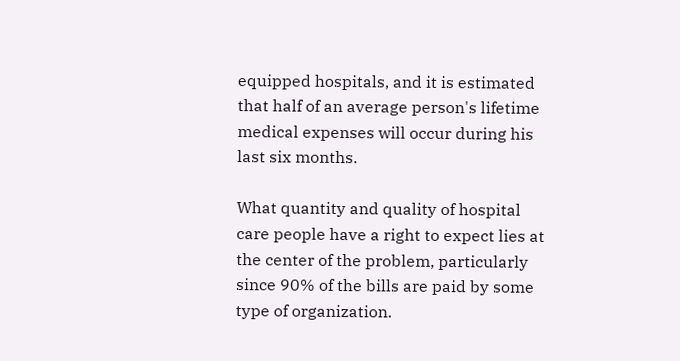equipped hospitals, and it is estimated that half of an average person's lifetime medical expenses will occur during his last six months.

What quantity and quality of hospital care people have a right to expect lies at the center of the problem, particularly since 90% of the bills are paid by some type of organization.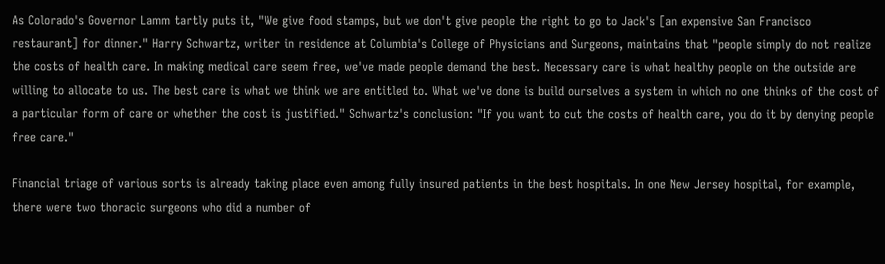As Colorado's Governor Lamm tartly puts it, "We give food stamps, but we don't give people the right to go to Jack's [an expensive San Francisco restaurant] for dinner." Harry Schwartz, writer in residence at Columbia's College of Physicians and Surgeons, maintains that "people simply do not realize the costs of health care. In making medical care seem free, we've made people demand the best. Necessary care is what healthy people on the outside are willing to allocate to us. The best care is what we think we are entitled to. What we've done is build ourselves a system in which no one thinks of the cost of a particular form of care or whether the cost is justified." Schwartz's conclusion: "If you want to cut the costs of health care, you do it by denying people free care."

Financial triage of various sorts is already taking place even among fully insured patients in the best hospitals. In one New Jersey hospital, for example, there were two thoracic surgeons who did a number of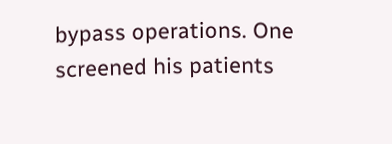bypass operations. One screened his patients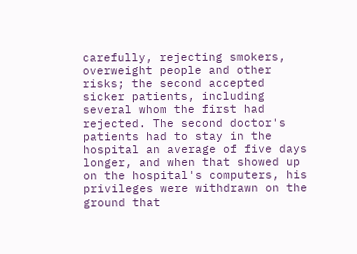carefully, rejecting smokers, overweight people and other risks; the second accepted sicker patients, including several whom the first had rejected. The second doctor's patients had to stay in the hospital an average of five days longer, and when that showed up on the hospital's computers, his privileges were withdrawn on the ground that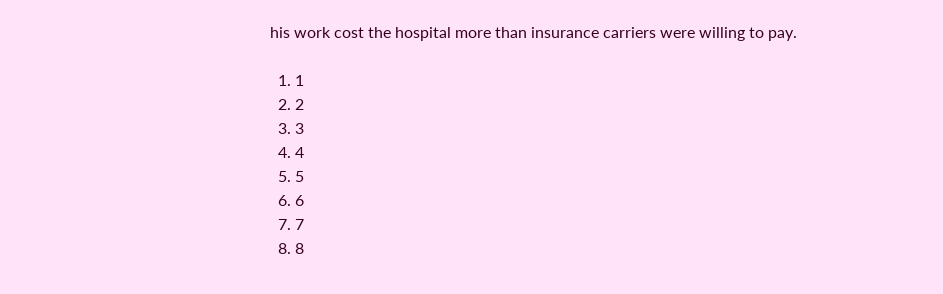his work cost the hospital more than insurance carriers were willing to pay.

  1. 1
  2. 2
  3. 3
  4. 4
  5. 5
  6. 6
  7. 7
  8. 8